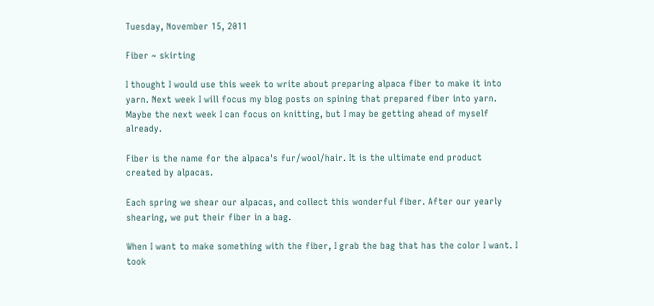Tuesday, November 15, 2011

Fiber ~ skirting

I thought I would use this week to write about preparing alpaca fiber to make it into yarn. Next week I will focus my blog posts on spining that prepared fiber into yarn. Maybe the next week I can focus on knitting, but I may be getting ahead of myself already.

Fiber is the name for the alpaca's fur/wool/hair. It is the ultimate end product created by alpacas.

Each spring we shear our alpacas, and collect this wonderful fiber. After our yearly shearing, we put their fiber in a bag.

When I want to make something with the fiber, I grab the bag that has the color I want. I took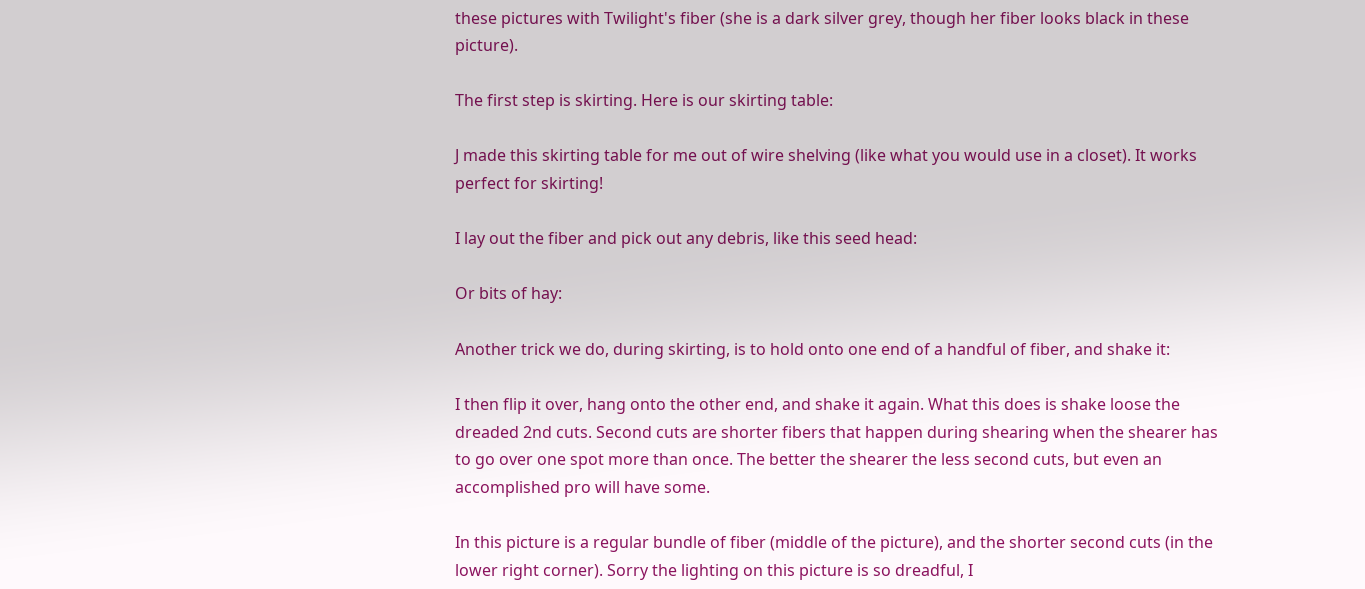these pictures with Twilight's fiber (she is a dark silver grey, though her fiber looks black in these picture).

The first step is skirting. Here is our skirting table:

J made this skirting table for me out of wire shelving (like what you would use in a closet). It works perfect for skirting!

I lay out the fiber and pick out any debris, like this seed head:

Or bits of hay:

Another trick we do, during skirting, is to hold onto one end of a handful of fiber, and shake it:

I then flip it over, hang onto the other end, and shake it again. What this does is shake loose the dreaded 2nd cuts. Second cuts are shorter fibers that happen during shearing when the shearer has to go over one spot more than once. The better the shearer the less second cuts, but even an accomplished pro will have some.

In this picture is a regular bundle of fiber (middle of the picture), and the shorter second cuts (in the lower right corner). Sorry the lighting on this picture is so dreadful, I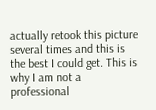actually retook this picture several times and this is the best I could get. This is why I am not a professional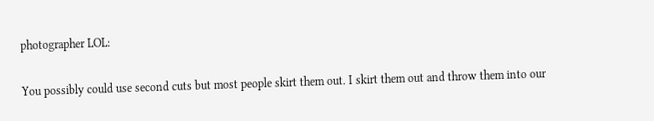photographer LOL:

You possibly could use second cuts but most people skirt them out. I skirt them out and throw them into our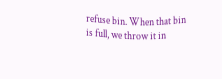refuse bin. When that bin is full, we throw it in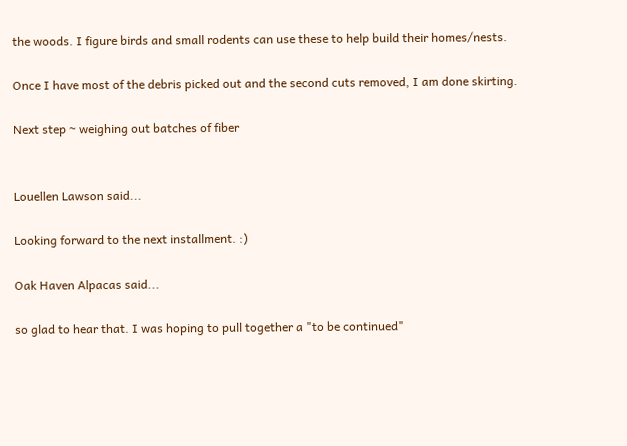the woods. I figure birds and small rodents can use these to help build their homes/nests.

Once I have most of the debris picked out and the second cuts removed, I am done skirting.

Next step ~ weighing out batches of fiber


Louellen Lawson said...

Looking forward to the next installment. :)

Oak Haven Alpacas said...

so glad to hear that. I was hoping to pull together a "to be continued"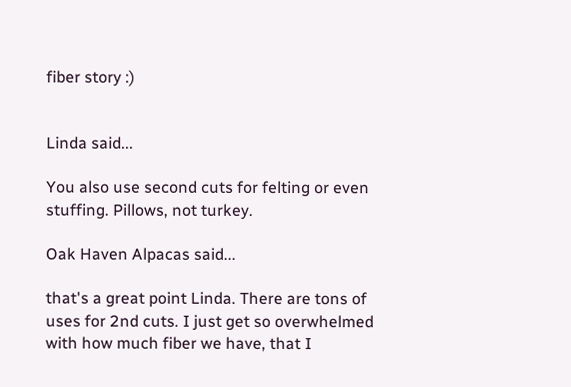fiber story :)


Linda said...

You also use second cuts for felting or even stuffing. Pillows, not turkey.

Oak Haven Alpacas said...

that's a great point Linda. There are tons of uses for 2nd cuts. I just get so overwhelmed with how much fiber we have, that I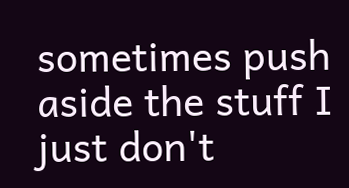sometimes push aside the stuff I just don't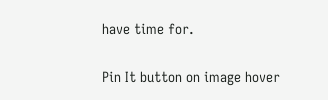have time for.

Pin It button on image hover